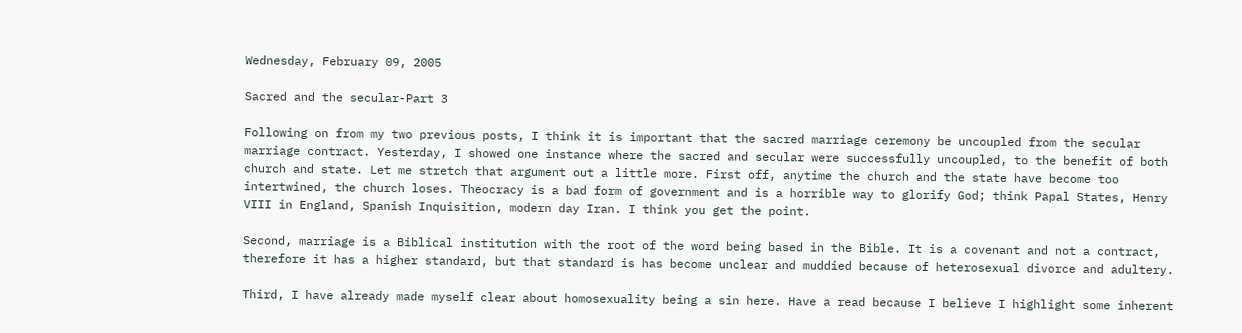Wednesday, February 09, 2005

Sacred and the secular-Part 3

Following on from my two previous posts, I think it is important that the sacred marriage ceremony be uncoupled from the secular marriage contract. Yesterday, I showed one instance where the sacred and secular were successfully uncoupled, to the benefit of both church and state. Let me stretch that argument out a little more. First off, anytime the church and the state have become too intertwined, the church loses. Theocracy is a bad form of government and is a horrible way to glorify God; think Papal States, Henry VIII in England, Spanish Inquisition, modern day Iran. I think you get the point.

Second, marriage is a Biblical institution with the root of the word being based in the Bible. It is a covenant and not a contract, therefore it has a higher standard, but that standard is has become unclear and muddied because of heterosexual divorce and adultery.

Third, I have already made myself clear about homosexuality being a sin here. Have a read because I believe I highlight some inherent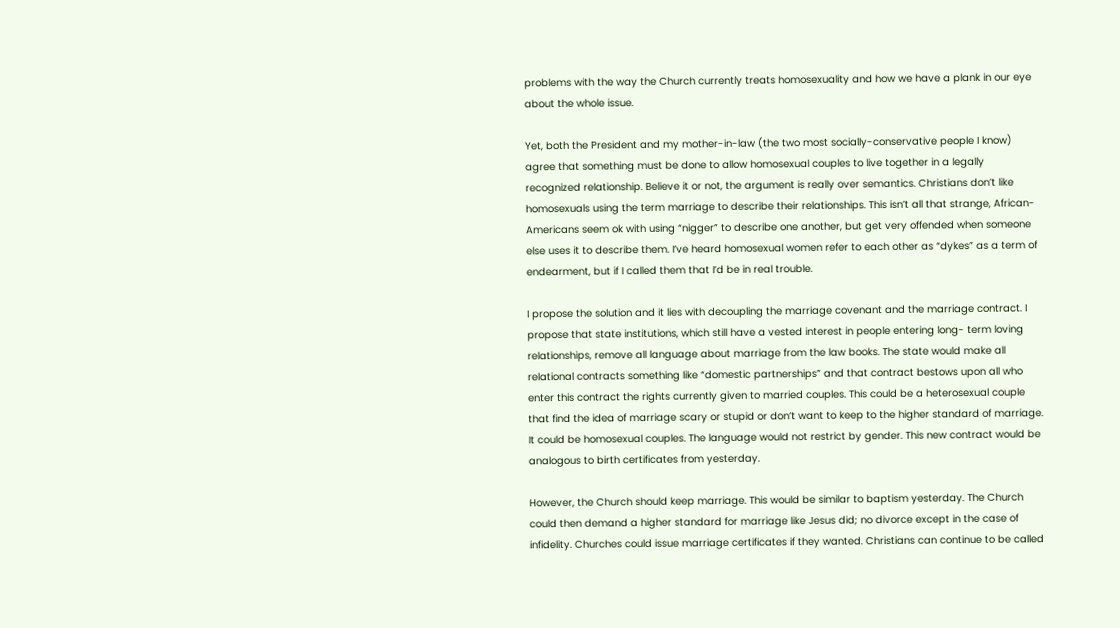problems with the way the Church currently treats homosexuality and how we have a plank in our eye about the whole issue.

Yet, both the President and my mother-in-law (the two most socially-conservative people I know) agree that something must be done to allow homosexual couples to live together in a legally recognized relationship. Believe it or not, the argument is really over semantics. Christians don’t like homosexuals using the term marriage to describe their relationships. This isn’t all that strange, African-Americans seem ok with using “nigger” to describe one another, but get very offended when someone else uses it to describe them. I’ve heard homosexual women refer to each other as “dykes” as a term of endearment, but if I called them that I’d be in real trouble.

I propose the solution and it lies with decoupling the marriage covenant and the marriage contract. I propose that state institutions, which still have a vested interest in people entering long- term loving relationships, remove all language about marriage from the law books. The state would make all relational contracts something like “domestic partnerships” and that contract bestows upon all who enter this contract the rights currently given to married couples. This could be a heterosexual couple that find the idea of marriage scary or stupid or don’t want to keep to the higher standard of marriage. It could be homosexual couples. The language would not restrict by gender. This new contract would be analogous to birth certificates from yesterday.

However, the Church should keep marriage. This would be similar to baptism yesterday. The Church could then demand a higher standard for marriage like Jesus did; no divorce except in the case of infidelity. Churches could issue marriage certificates if they wanted. Christians can continue to be called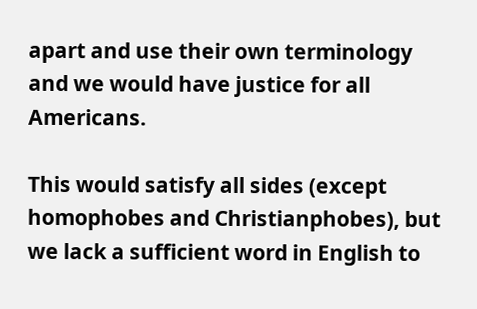apart and use their own terminology and we would have justice for all Americans.

This would satisfy all sides (except homophobes and Christianphobes), but we lack a sufficient word in English to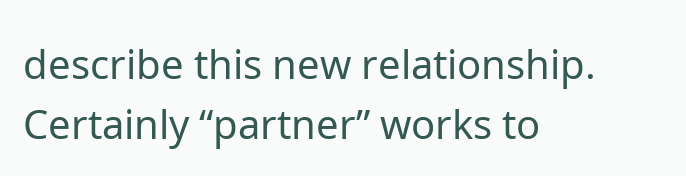describe this new relationship. Certainly “partner” works to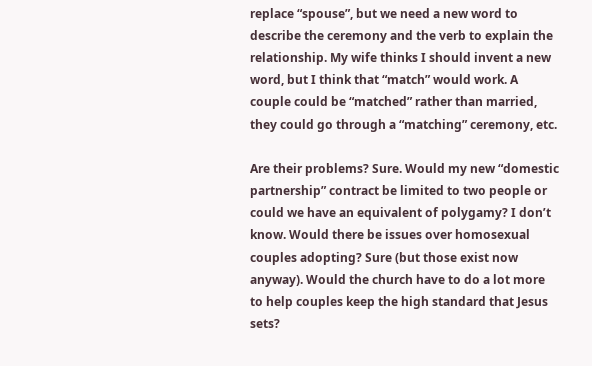replace “spouse”, but we need a new word to describe the ceremony and the verb to explain the relationship. My wife thinks I should invent a new word, but I think that “match” would work. A couple could be “matched” rather than married, they could go through a “matching” ceremony, etc.

Are their problems? Sure. Would my new “domestic partnership” contract be limited to two people or could we have an equivalent of polygamy? I don’t know. Would there be issues over homosexual couples adopting? Sure (but those exist now anyway). Would the church have to do a lot more to help couples keep the high standard that Jesus sets?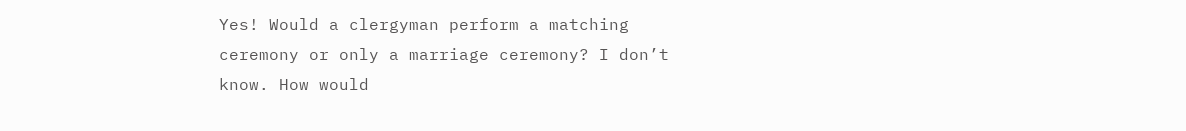Yes! Would a clergyman perform a matching ceremony or only a marriage ceremony? I don’t know. How would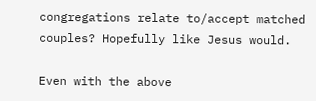congregations relate to/accept matched couples? Hopefully like Jesus would.

Even with the above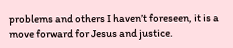problems and others I haven’t foreseen, it is a move forward for Jesus and justice.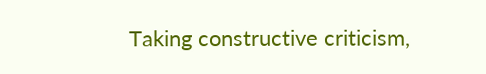Taking constructive criticism,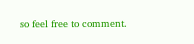so feel free to comment.